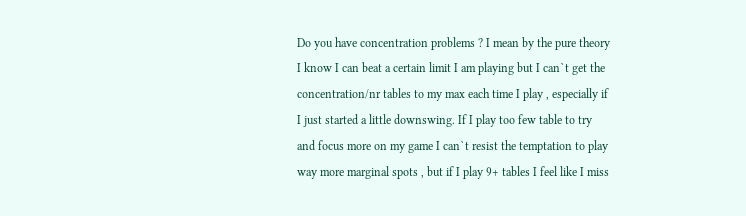Do you have concentration problems ? I mean by the pure theory I know I can beat a certain limit I am playing but I can`t get the concentration/nr tables to my max each time I play , especially if I just started a little downswing. If I play too few table to try and focus more on my game I can`t resist the temptation to play way more marginal spots , but if I play 9+ tables I feel like I miss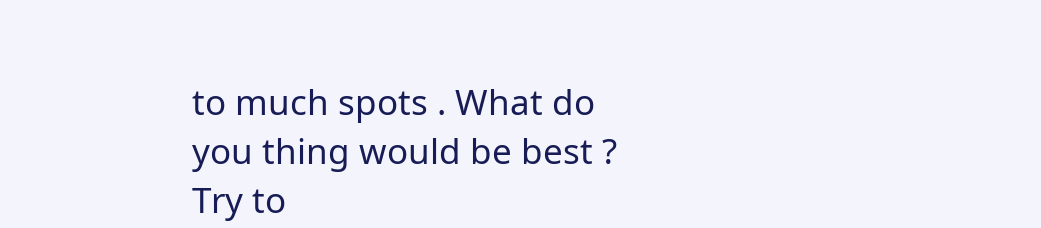to much spots . What do you thing would be best ? Try to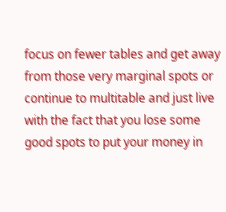focus on fewer tables and get away from those very marginal spots or continue to multitable and just live with the fact that you lose some good spots to put your money in